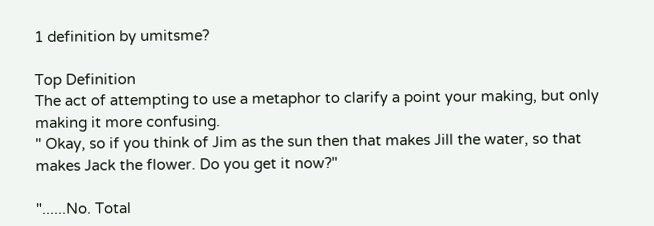1 definition by umitsme?

Top Definition
The act of attempting to use a metaphor to clarify a point your making, but only making it more confusing.
" Okay, so if you think of Jim as the sun then that makes Jill the water, so that makes Jack the flower. Do you get it now?"

"......No. Total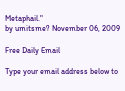Metaphail."
by umitsme? November 06, 2009

Free Daily Email

Type your email address below to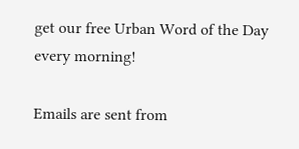get our free Urban Word of the Day every morning!

Emails are sent from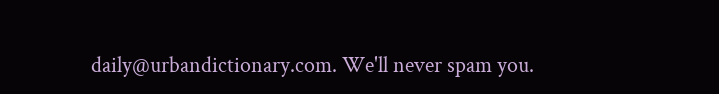daily@urbandictionary.com. We'll never spam you.